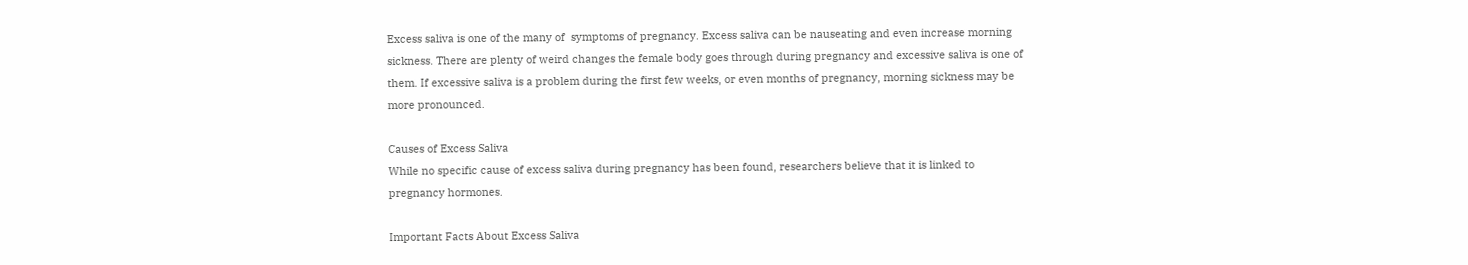Excess saliva is one of the many of  symptoms of pregnancy. Excess saliva can be nauseating and even increase morning sickness. There are plenty of weird changes the female body goes through during pregnancy and excessive saliva is one of them. If excessive saliva is a problem during the first few weeks, or even months of pregnancy, morning sickness may be more pronounced.

Causes of Excess Saliva
While no specific cause of excess saliva during pregnancy has been found, researchers believe that it is linked to pregnancy hormones.

Important Facts About Excess Saliva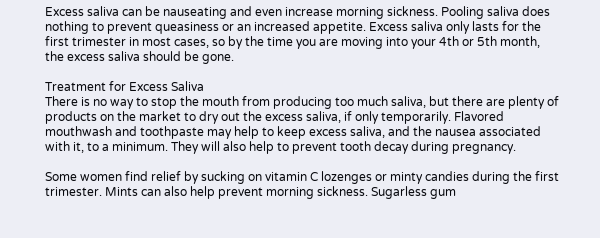Excess saliva can be nauseating and even increase morning sickness. Pooling saliva does nothing to prevent queasiness or an increased appetite. Excess saliva only lasts for the first trimester in most cases, so by the time you are moving into your 4th or 5th month, the excess saliva should be gone.

Treatment for Excess Saliva
There is no way to stop the mouth from producing too much saliva, but there are plenty of products on the market to dry out the excess saliva, if only temporarily. Flavored mouthwash and toothpaste may help to keep excess saliva, and the nausea associated with it, to a minimum. They will also help to prevent tooth decay during pregnancy.

Some women find relief by sucking on vitamin C lozenges or minty candies during the first trimester. Mints can also help prevent morning sickness. Sugarless gum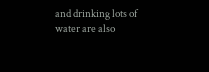and drinking lots of water are also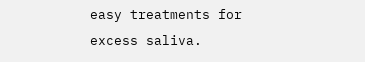easy treatments for excess saliva.